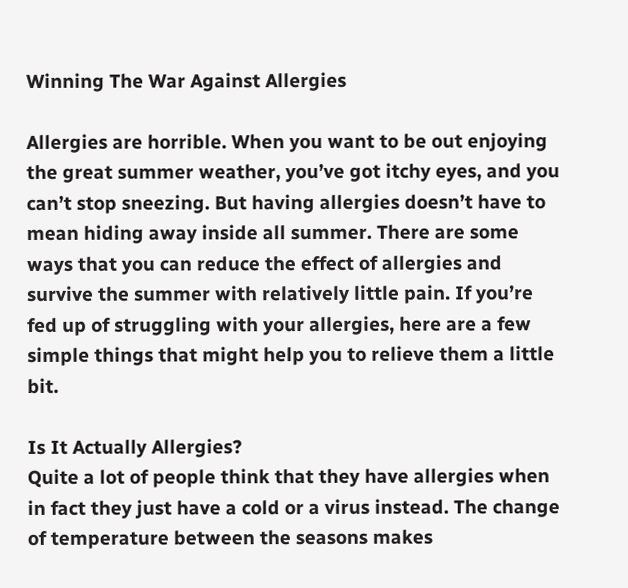Winning The War Against Allergies

Allergies are horrible. When you want to be out enjoying the great summer weather, you’ve got itchy eyes, and you can’t stop sneezing. But having allergies doesn’t have to mean hiding away inside all summer. There are some ways that you can reduce the effect of allergies and survive the summer with relatively little pain. If you’re fed up of struggling with your allergies, here are a few simple things that might help you to relieve them a little bit.

Is It Actually Allergies?
Quite a lot of people think that they have allergies when in fact they just have a cold or a virus instead. The change of temperature between the seasons makes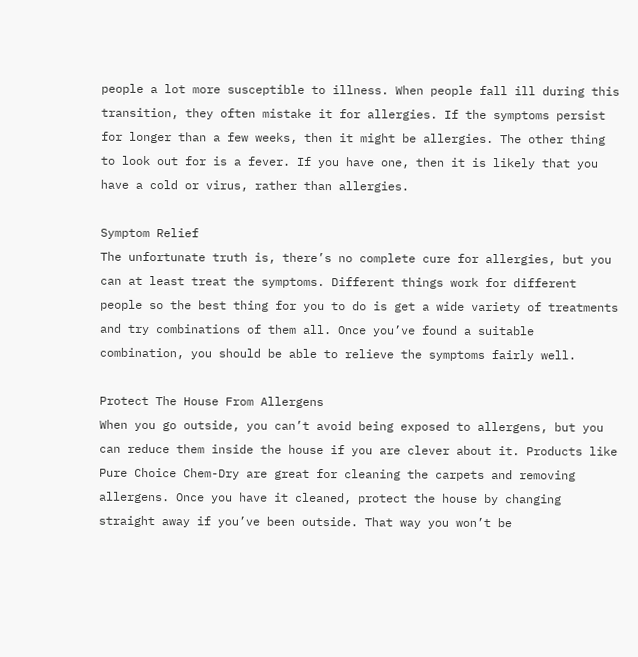people a lot more susceptible to illness. When people fall ill during this transition, they often mistake it for allergies. If the symptoms persist for longer than a few weeks, then it might be allergies. The other thing to look out for is a fever. If you have one, then it is likely that you have a cold or virus, rather than allergies.

Symptom Relief
The unfortunate truth is, there’s no complete cure for allergies, but you can at least treat the symptoms. Different things work for different people so the best thing for you to do is get a wide variety of treatments and try combinations of them all. Once you’ve found a suitable combination, you should be able to relieve the symptoms fairly well.

Protect The House From Allergens
When you go outside, you can’t avoid being exposed to allergens, but you can reduce them inside the house if you are clever about it. Products like Pure Choice Chem-Dry are great for cleaning the carpets and removing allergens. Once you have it cleaned, protect the house by changing straight away if you’ve been outside. That way you won’t be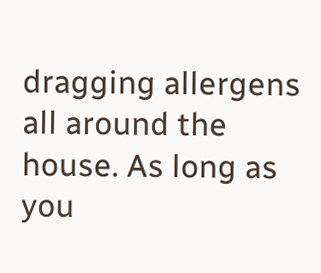dragging allergens all around the house. As long as you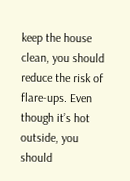keep the house clean, you should reduce the risk of flare-ups. Even though it’s hot outside, you should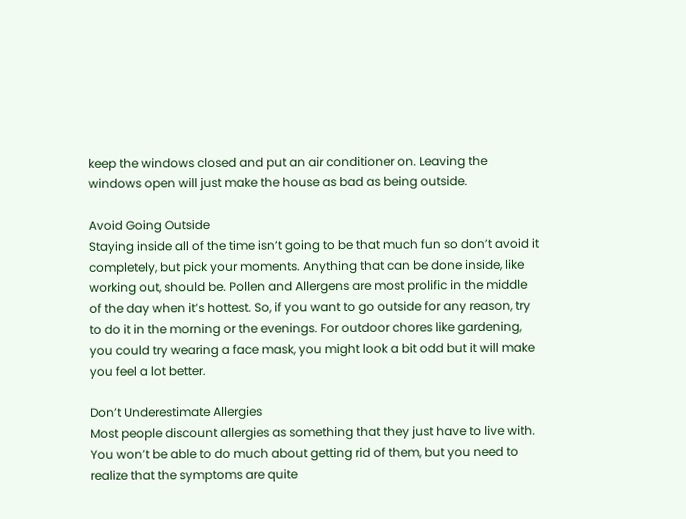keep the windows closed and put an air conditioner on. Leaving the windows open will just make the house as bad as being outside.

Avoid Going Outside
Staying inside all of the time isn’t going to be that much fun so don’t avoid it completely, but pick your moments. Anything that can be done inside, like working out, should be. Pollen and Allergens are most prolific in the middle of the day when it’s hottest. So, if you want to go outside for any reason, try to do it in the morning or the evenings. For outdoor chores like gardening, you could try wearing a face mask, you might look a bit odd but it will make you feel a lot better.

Don’t Underestimate Allergies
Most people discount allergies as something that they just have to live with. You won’t be able to do much about getting rid of them, but you need to realize that the symptoms are quite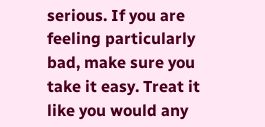serious. If you are feeling particularly bad, make sure you take it easy. Treat it like you would any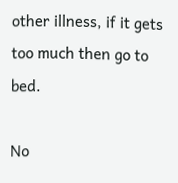other illness, if it gets too much then go to bed.

No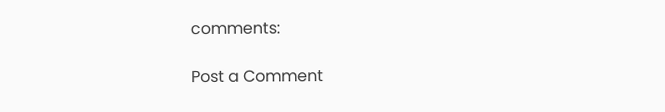comments:

Post a Comment